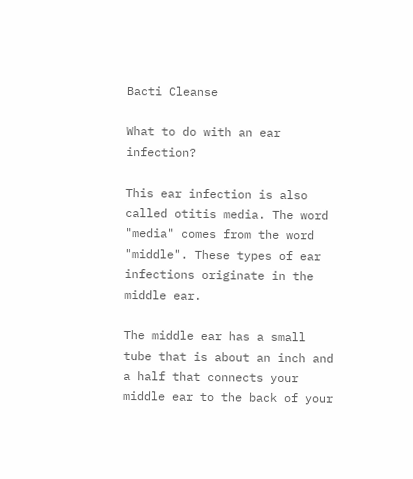Bacti Cleanse

What to do with an ear infection?

This ear infection is also called otitis media. The word "media" comes from the word "middle". These types of ear infections originate in the middle ear.

The middle ear has a small tube that is about an inch and a half that connects your middle ear to the back of your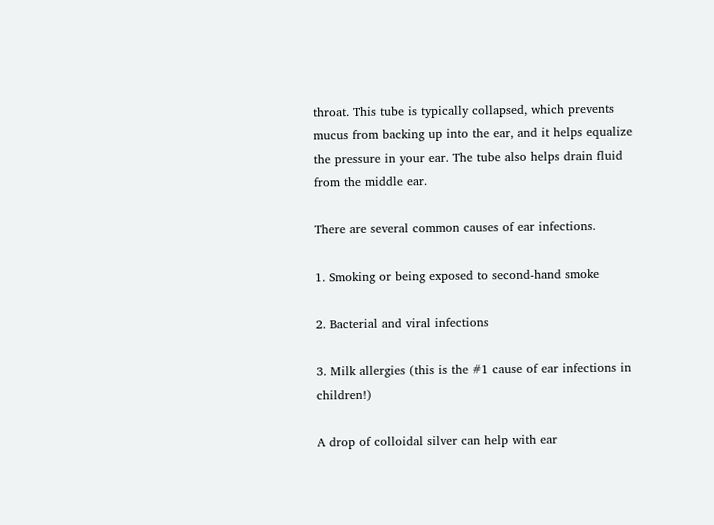throat. This tube is typically collapsed, which prevents mucus from backing up into the ear, and it helps equalize the pressure in your ear. The tube also helps drain fluid from the middle ear.

There are several common causes of ear infections.

1. Smoking or being exposed to second-hand smoke

2. Bacterial and viral infections

3. Milk allergies (this is the #1 cause of ear infections in children!)

A drop of colloidal silver can help with ear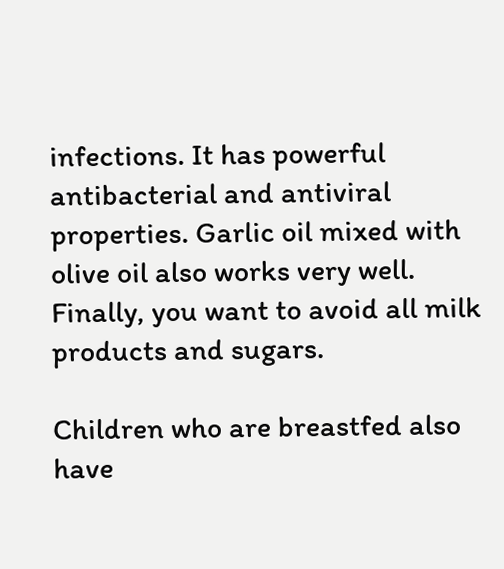infections. It has powerful antibacterial and antiviral properties. Garlic oil mixed with olive oil also works very well. Finally, you want to avoid all milk products and sugars.

Children who are breastfed also have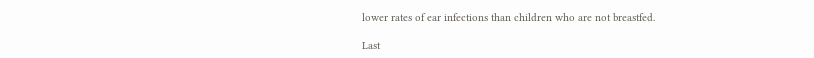lower rates of ear infections than children who are not breastfed.

Last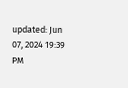updated: Jun 07, 2024 19:39 PM